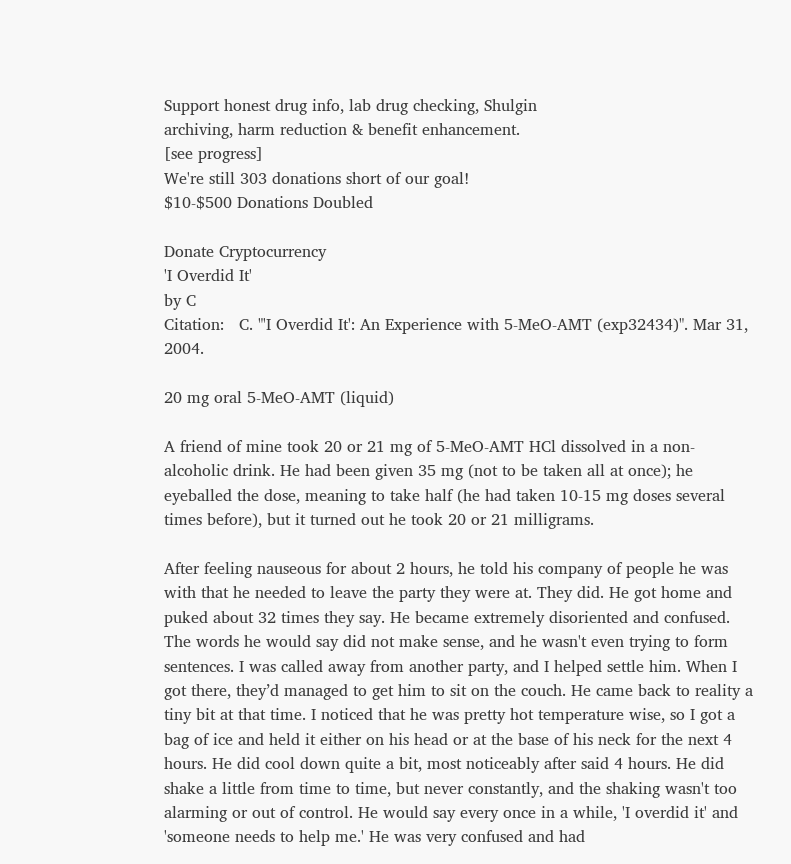Support honest drug info, lab drug checking, Shulgin
archiving, harm reduction & benefit enhancement.
[see progress]
We're still 303 donations short of our goal!
$10-$500 Donations Doubled

Donate Cryptocurrency
'I Overdid It'
by C
Citation:   C. "'I Overdid It': An Experience with 5-MeO-AMT (exp32434)". Mar 31, 2004.

20 mg oral 5-MeO-AMT (liquid)

A friend of mine took 20 or 21 mg of 5-MeO-AMT HCl dissolved in a non-alcoholic drink. He had been given 35 mg (not to be taken all at once); he eyeballed the dose, meaning to take half (he had taken 10-15 mg doses several times before), but it turned out he took 20 or 21 milligrams.

After feeling nauseous for about 2 hours, he told his company of people he was with that he needed to leave the party they were at. They did. He got home and puked about 32 times they say. He became extremely disoriented and confused. The words he would say did not make sense, and he wasn't even trying to form sentences. I was called away from another party, and I helped settle him. When I got there, they’d managed to get him to sit on the couch. He came back to reality a tiny bit at that time. I noticed that he was pretty hot temperature wise, so I got a bag of ice and held it either on his head or at the base of his neck for the next 4 hours. He did cool down quite a bit, most noticeably after said 4 hours. He did shake a little from time to time, but never constantly, and the shaking wasn't too alarming or out of control. He would say every once in a while, 'I overdid it' and 'someone needs to help me.' He was very confused and had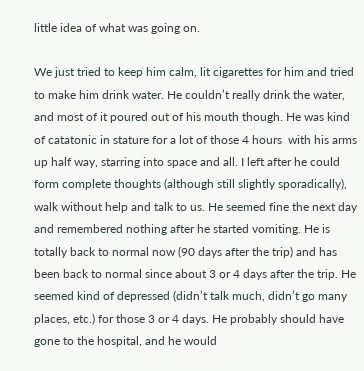little idea of what was going on.

We just tried to keep him calm, lit cigarettes for him and tried to make him drink water. He couldn’t really drink the water, and most of it poured out of his mouth though. He was kind of catatonic in stature for a lot of those 4 hours  with his arms up half way, starring into space and all. I left after he could form complete thoughts (although still slightly sporadically), walk without help and talk to us. He seemed fine the next day and remembered nothing after he started vomiting. He is totally back to normal now (90 days after the trip) and has been back to normal since about 3 or 4 days after the trip. He seemed kind of depressed (didn’t talk much, didn’t go many places, etc.) for those 3 or 4 days. He probably should have gone to the hospital, and he would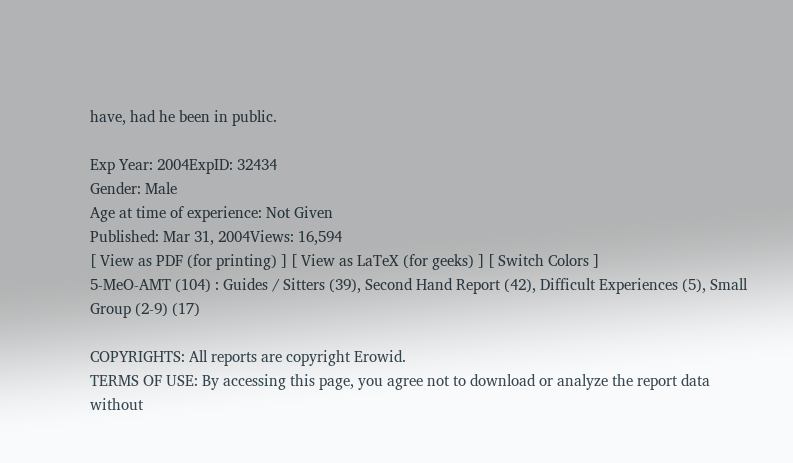have, had he been in public.

Exp Year: 2004ExpID: 32434
Gender: Male
Age at time of experience: Not Given
Published: Mar 31, 2004Views: 16,594
[ View as PDF (for printing) ] [ View as LaTeX (for geeks) ] [ Switch Colors ]
5-MeO-AMT (104) : Guides / Sitters (39), Second Hand Report (42), Difficult Experiences (5), Small Group (2-9) (17)

COPYRIGHTS: All reports are copyright Erowid.
TERMS OF USE: By accessing this page, you agree not to download or analyze the report data without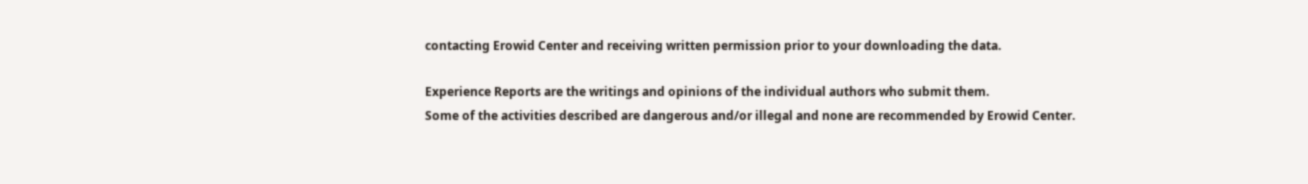contacting Erowid Center and receiving written permission prior to your downloading the data.

Experience Reports are the writings and opinions of the individual authors who submit them.
Some of the activities described are dangerous and/or illegal and none are recommended by Erowid Center.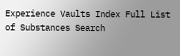Experience Vaults Index Full List of Substances Search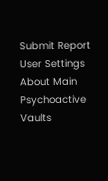Submit Report User Settings About Main Psychoactive Vaults